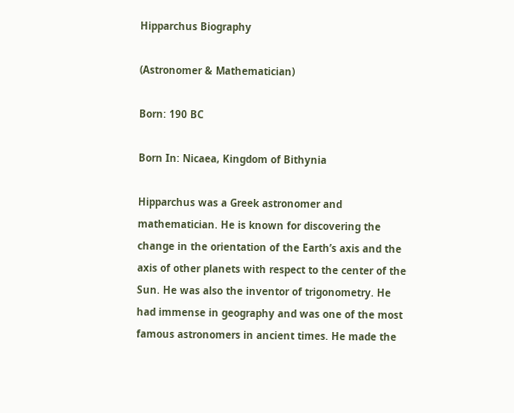Hipparchus Biography

(Astronomer & Mathematician)

Born: 190 BC

Born In: Nicaea, Kingdom of Bithynia

Hipparchus was a Greek astronomer and mathematician. He is known for discovering the change in the orientation of the Earth’s axis and the axis of other planets with respect to the center of the Sun. He was also the inventor of trigonometry. He had immense in geography and was one of the most famous astronomers in ancient times. He made the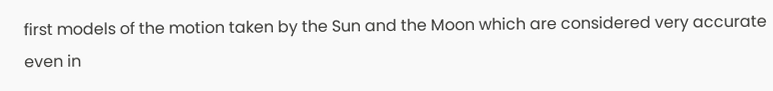first models of the motion taken by the Sun and the Moon which are considered very accurate even in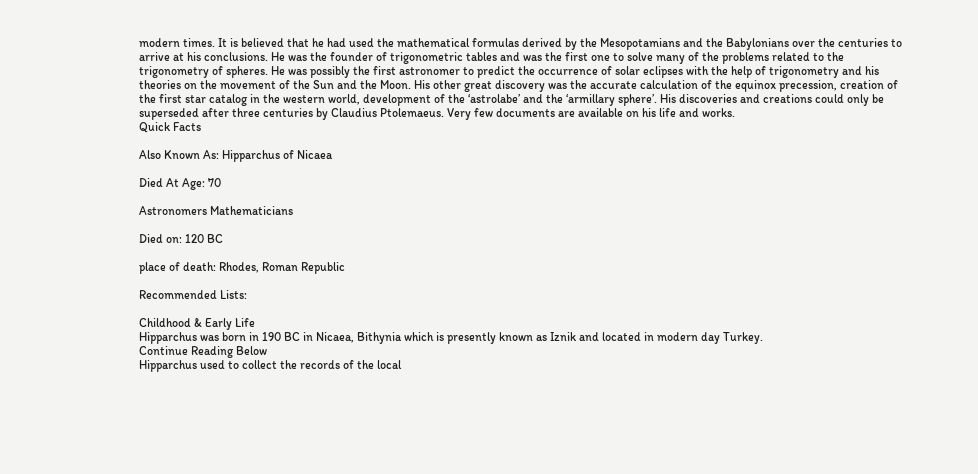modern times. It is believed that he had used the mathematical formulas derived by the Mesopotamians and the Babylonians over the centuries to arrive at his conclusions. He was the founder of trigonometric tables and was the first one to solve many of the problems related to the trigonometry of spheres. He was possibly the first astronomer to predict the occurrence of solar eclipses with the help of trigonometry and his theories on the movement of the Sun and the Moon. His other great discovery was the accurate calculation of the equinox precession, creation of the first star catalog in the western world, development of the ‘astrolabe’ and the ‘armillary sphere’. His discoveries and creations could only be superseded after three centuries by Claudius Ptolemaeus. Very few documents are available on his life and works.
Quick Facts

Also Known As: Hipparchus of Nicaea

Died At Age: 70

Astronomers Mathematicians

Died on: 120 BC

place of death: Rhodes, Roman Republic

Recommended Lists:

Childhood & Early Life
Hipparchus was born in 190 BC in Nicaea, Bithynia which is presently known as Iznik and located in modern day Turkey.
Continue Reading Below
Hipparchus used to collect the records of the local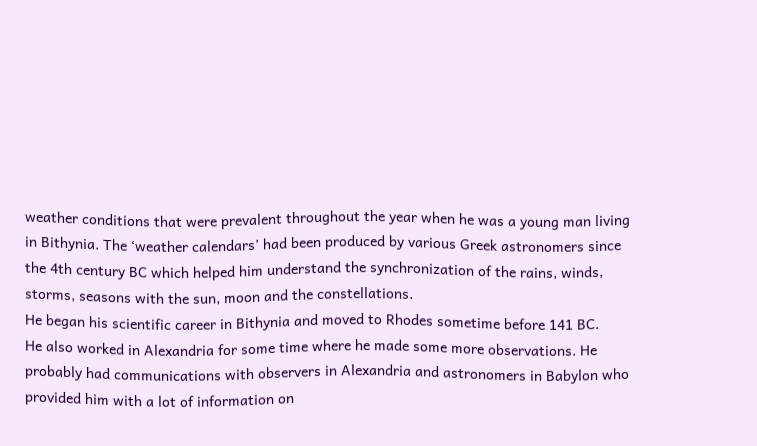weather conditions that were prevalent throughout the year when he was a young man living in Bithynia. The ‘weather calendars’ had been produced by various Greek astronomers since the 4th century BC which helped him understand the synchronization of the rains, winds, storms, seasons with the sun, moon and the constellations.
He began his scientific career in Bithynia and moved to Rhodes sometime before 141 BC.
He also worked in Alexandria for some time where he made some more observations. He probably had communications with observers in Alexandria and astronomers in Babylon who provided him with a lot of information on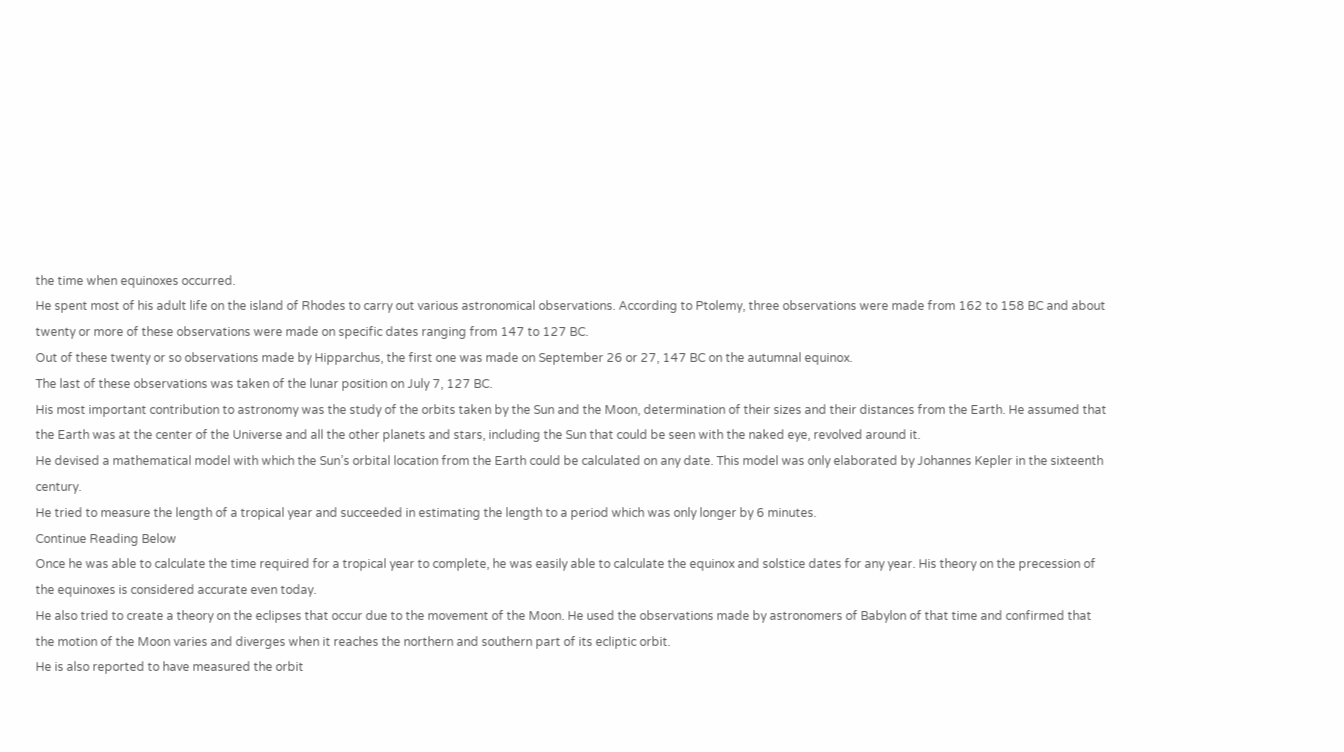the time when equinoxes occurred.
He spent most of his adult life on the island of Rhodes to carry out various astronomical observations. According to Ptolemy, three observations were made from 162 to 158 BC and about twenty or more of these observations were made on specific dates ranging from 147 to 127 BC.
Out of these twenty or so observations made by Hipparchus, the first one was made on September 26 or 27, 147 BC on the autumnal equinox.
The last of these observations was taken of the lunar position on July 7, 127 BC.
His most important contribution to astronomy was the study of the orbits taken by the Sun and the Moon, determination of their sizes and their distances from the Earth. He assumed that the Earth was at the center of the Universe and all the other planets and stars, including the Sun that could be seen with the naked eye, revolved around it.
He devised a mathematical model with which the Sun’s orbital location from the Earth could be calculated on any date. This model was only elaborated by Johannes Kepler in the sixteenth century.
He tried to measure the length of a tropical year and succeeded in estimating the length to a period which was only longer by 6 minutes.
Continue Reading Below
Once he was able to calculate the time required for a tropical year to complete, he was easily able to calculate the equinox and solstice dates for any year. His theory on the precession of the equinoxes is considered accurate even today.
He also tried to create a theory on the eclipses that occur due to the movement of the Moon. He used the observations made by astronomers of Babylon of that time and confirmed that the motion of the Moon varies and diverges when it reaches the northern and southern part of its ecliptic orbit.
He is also reported to have measured the orbit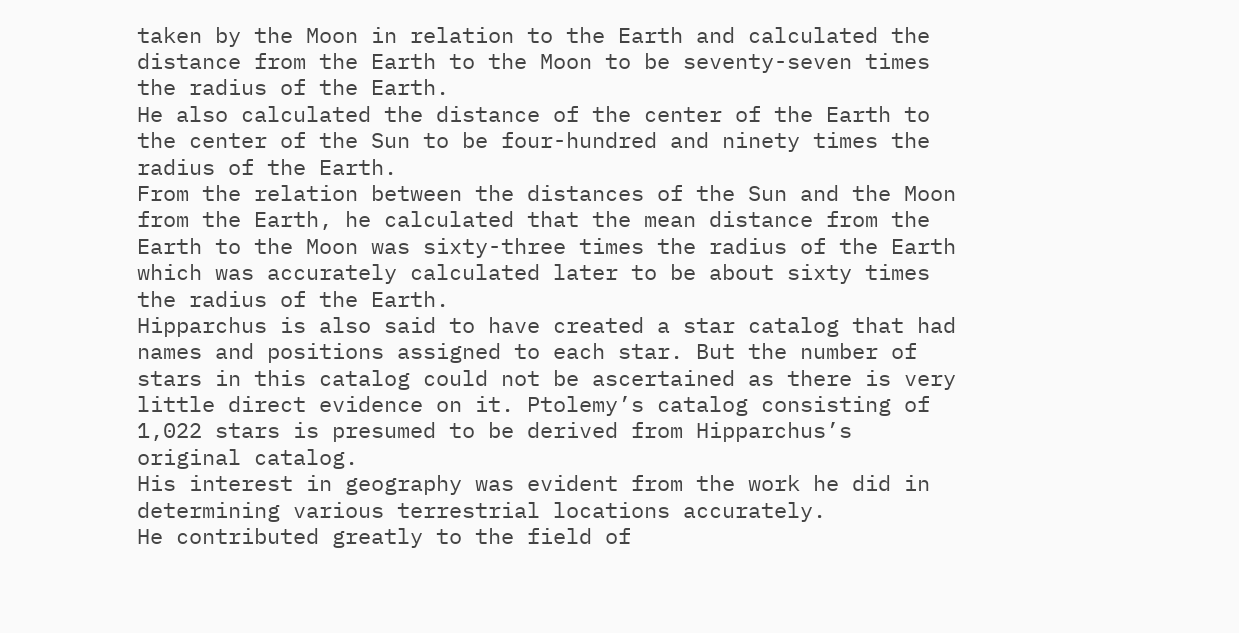taken by the Moon in relation to the Earth and calculated the distance from the Earth to the Moon to be seventy-seven times the radius of the Earth.
He also calculated the distance of the center of the Earth to the center of the Sun to be four-hundred and ninety times the radius of the Earth.
From the relation between the distances of the Sun and the Moon from the Earth, he calculated that the mean distance from the Earth to the Moon was sixty-three times the radius of the Earth which was accurately calculated later to be about sixty times the radius of the Earth.
Hipparchus is also said to have created a star catalog that had names and positions assigned to each star. But the number of stars in this catalog could not be ascertained as there is very little direct evidence on it. Ptolemy’s catalog consisting of 1,022 stars is presumed to be derived from Hipparchus’s original catalog.
His interest in geography was evident from the work he did in determining various terrestrial locations accurately.
He contributed greatly to the field of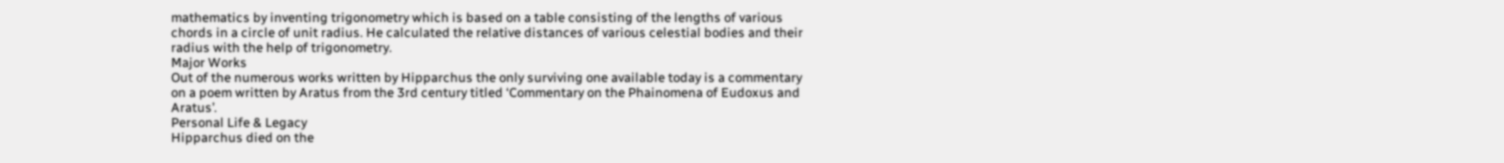mathematics by inventing trigonometry which is based on a table consisting of the lengths of various chords in a circle of unit radius. He calculated the relative distances of various celestial bodies and their radius with the help of trigonometry.
Major Works
Out of the numerous works written by Hipparchus the only surviving one available today is a commentary on a poem written by Aratus from the 3rd century titled ‘Commentary on the Phainomena of Eudoxus and Aratus’.
Personal Life & Legacy
Hipparchus died on the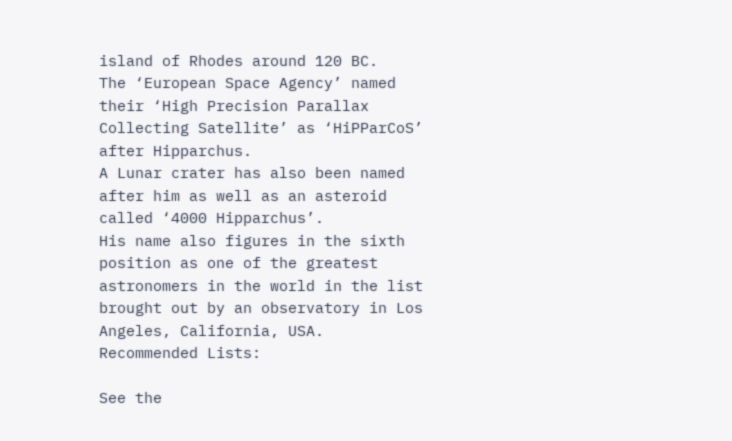island of Rhodes around 120 BC.
The ‘European Space Agency’ named their ‘High Precision Parallax Collecting Satellite’ as ‘HiPParCoS’ after Hipparchus.
A Lunar crater has also been named after him as well as an asteroid called ‘4000 Hipparchus’.
His name also figures in the sixth position as one of the greatest astronomers in the world in the list brought out by an observatory in Los Angeles, California, USA.
Recommended Lists:

See the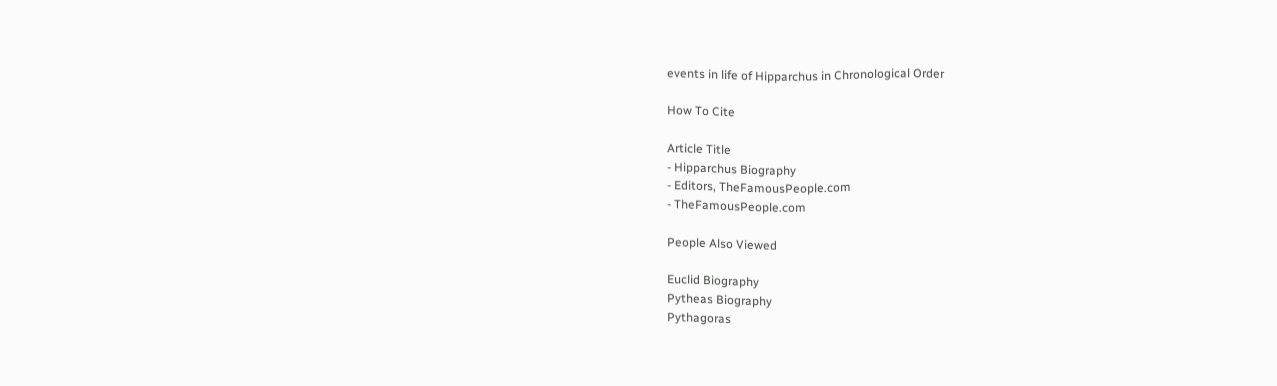events in life of Hipparchus in Chronological Order

How To Cite

Article Title
- Hipparchus Biography
- Editors, TheFamousPeople.com
- TheFamousPeople.com

People Also Viewed

Euclid Biography
Pytheas Biography
Pythagoras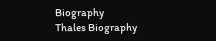Biography
Thales Biography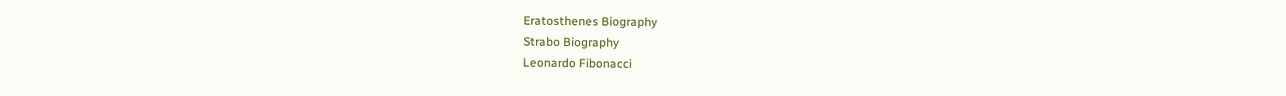Eratosthenes Biography
Strabo Biography
Leonardo Fibonacci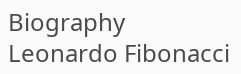Biography
Leonardo Fibonacci